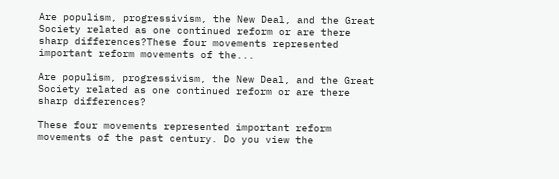Are populism, progressivism, the New Deal, and the Great Society related as one continued reform or are there sharp differences?These four movements represented important reform movements of the...

Are populism, progressivism, the New Deal, and the Great Society related as one continued reform or are there sharp differences?

These four movements represented important reform movements of the past century. Do you view the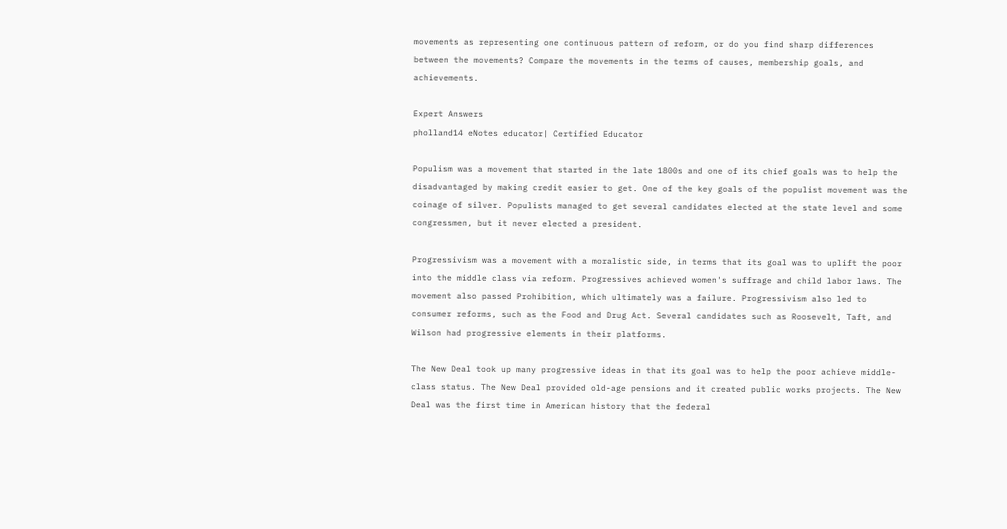movements as representing one continuous pattern of reform, or do you find sharp differences between the movements? Compare the movements in the terms of causes, membership goals, and achievements.

Expert Answers
pholland14 eNotes educator| Certified Educator

Populism was a movement that started in the late 1800s and one of its chief goals was to help the disadvantaged by making credit easier to get. One of the key goals of the populist movement was the coinage of silver. Populists managed to get several candidates elected at the state level and some congressmen, but it never elected a president.

Progressivism was a movement with a moralistic side, in terms that its goal was to uplift the poor into the middle class via reform. Progressives achieved women's suffrage and child labor laws. The movement also passed Prohibition, which ultimately was a failure. Progressivism also led to consumer reforms, such as the Food and Drug Act. Several candidates such as Roosevelt, Taft, and Wilson had progressive elements in their platforms.

The New Deal took up many progressive ideas in that its goal was to help the poor achieve middle-class status. The New Deal provided old-age pensions and it created public works projects. The New Deal was the first time in American history that the federal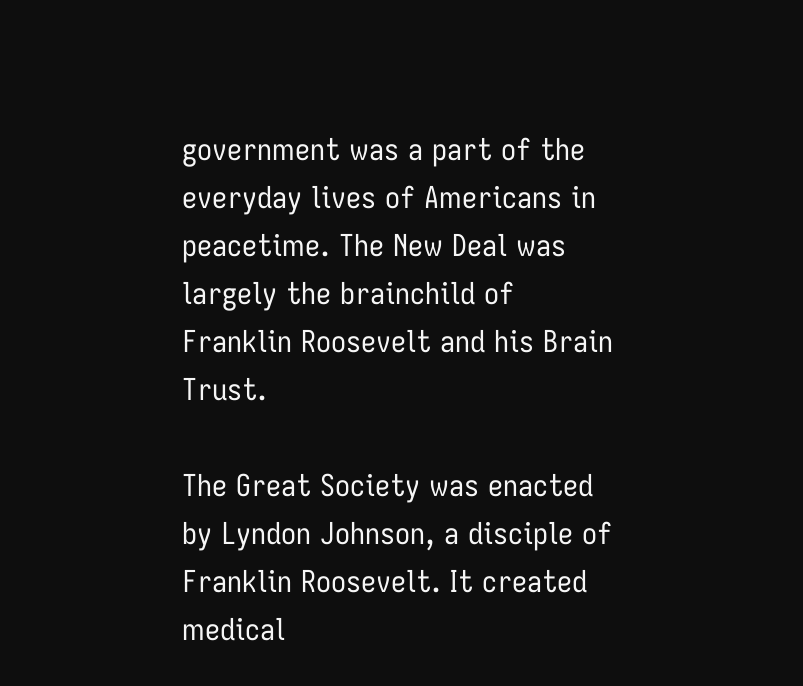government was a part of the everyday lives of Americans in peacetime. The New Deal was largely the brainchild of Franklin Roosevelt and his Brain Trust.

The Great Society was enacted by Lyndon Johnson, a disciple of Franklin Roosevelt. It created medical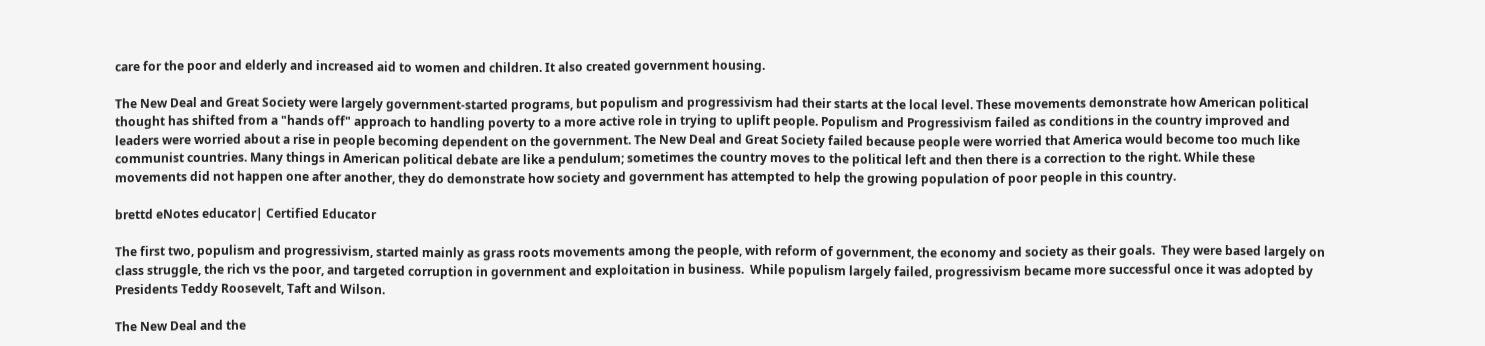care for the poor and elderly and increased aid to women and children. It also created government housing.

The New Deal and Great Society were largely government-started programs, but populism and progressivism had their starts at the local level. These movements demonstrate how American political thought has shifted from a "hands off" approach to handling poverty to a more active role in trying to uplift people. Populism and Progressivism failed as conditions in the country improved and leaders were worried about a rise in people becoming dependent on the government. The New Deal and Great Society failed because people were worried that America would become too much like communist countries. Many things in American political debate are like a pendulum; sometimes the country moves to the political left and then there is a correction to the right. While these movements did not happen one after another, they do demonstrate how society and government has attempted to help the growing population of poor people in this country.

brettd eNotes educator| Certified Educator

The first two, populism and progressivism, started mainly as grass roots movements among the people, with reform of government, the economy and society as their goals.  They were based largely on class struggle, the rich vs the poor, and targeted corruption in government and exploitation in business.  While populism largely failed, progressivism became more successful once it was adopted by Presidents Teddy Roosevelt, Taft and Wilson.

The New Deal and the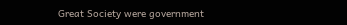Great Society were government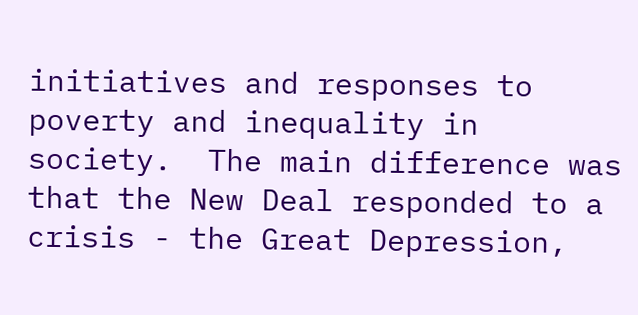initiatives and responses to poverty and inequality in society.  The main difference was that the New Deal responded to a crisis - the Great Depression,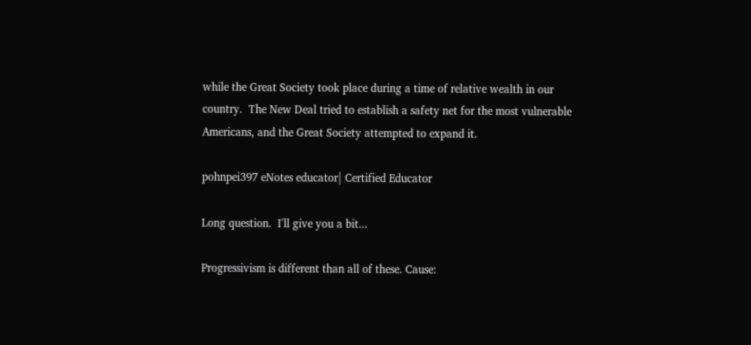while the Great Society took place during a time of relative wealth in our country.  The New Deal tried to establish a safety net for the most vulnerable Americans, and the Great Society attempted to expand it.

pohnpei397 eNotes educator| Certified Educator

Long question.  I'll give you a bit...

Progressivism is different than all of these. Cause: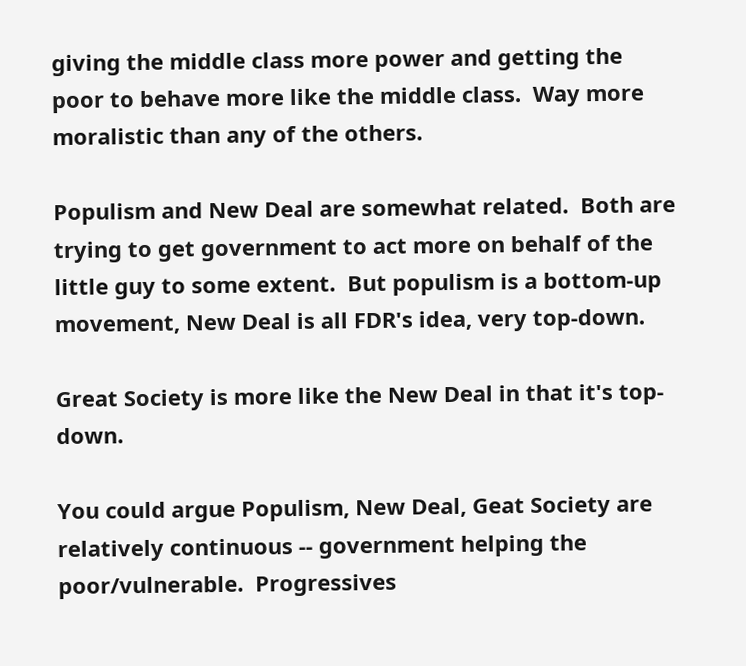giving the middle class more power and getting the poor to behave more like the middle class.  Way more moralistic than any of the others.

Populism and New Deal are somewhat related.  Both are trying to get government to act more on behalf of the little guy to some extent.  But populism is a bottom-up movement, New Deal is all FDR's idea, very top-down.

Great Society is more like the New Deal in that it's top-down.

You could argue Populism, New Deal, Geat Society are relatively continuous -- government helping the poor/vulnerable.  Progressives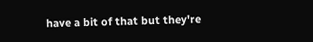have a bit of that but they're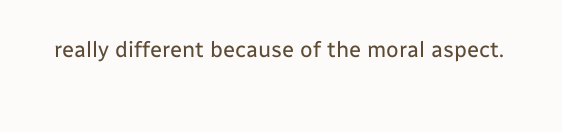really different because of the moral aspect.